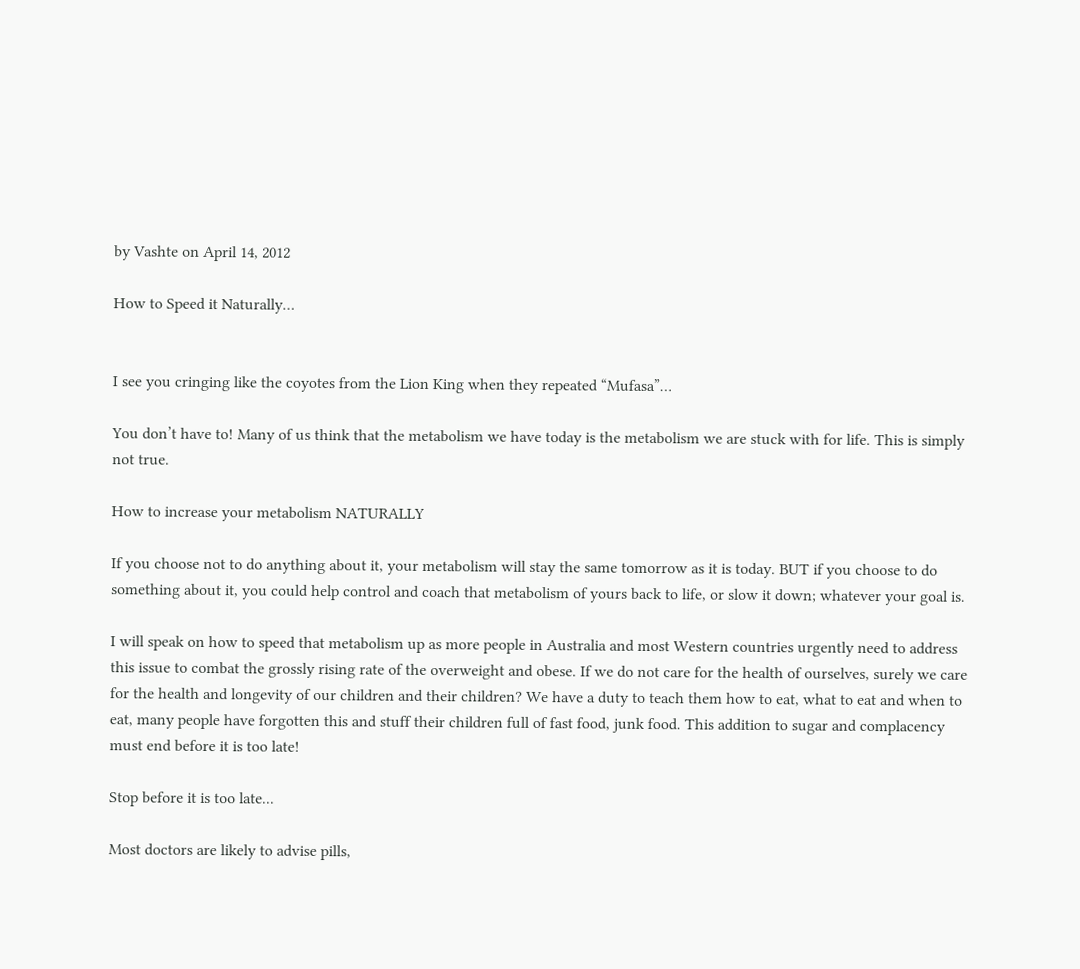by Vashte on April 14, 2012

How to Speed it Naturally…


I see you cringing like the coyotes from the Lion King when they repeated “Mufasa”…

You don’t have to! Many of us think that the metabolism we have today is the metabolism we are stuck with for life. This is simply not true.

How to increase your metabolism NATURALLY

If you choose not to do anything about it, your metabolism will stay the same tomorrow as it is today. BUT if you choose to do something about it, you could help control and coach that metabolism of yours back to life, or slow it down; whatever your goal is.

I will speak on how to speed that metabolism up as more people in Australia and most Western countries urgently need to address this issue to combat the grossly rising rate of the overweight and obese. If we do not care for the health of ourselves, surely we care for the health and longevity of our children and their children? We have a duty to teach them how to eat, what to eat and when to eat, many people have forgotten this and stuff their children full of fast food, junk food. This addition to sugar and complacency must end before it is too late!

Stop before it is too late...

Most doctors are likely to advise pills,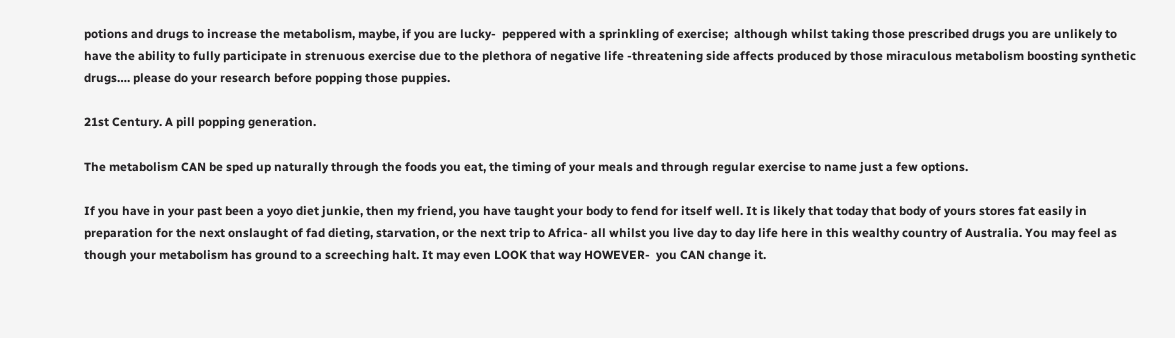potions and drugs to increase the metabolism, maybe, if you are lucky-  peppered with a sprinkling of exercise;  although whilst taking those prescribed drugs you are unlikely to have the ability to fully participate in strenuous exercise due to the plethora of negative life -threatening side affects produced by those miraculous metabolism boosting synthetic drugs…. please do your research before popping those puppies.

21st Century. A pill popping generation.

The metabolism CAN be sped up naturally through the foods you eat, the timing of your meals and through regular exercise to name just a few options.

If you have in your past been a yoyo diet junkie, then my friend, you have taught your body to fend for itself well. It is likely that today that body of yours stores fat easily in preparation for the next onslaught of fad dieting, starvation, or the next trip to Africa- all whilst you live day to day life here in this wealthy country of Australia. You may feel as though your metabolism has ground to a screeching halt. It may even LOOK that way HOWEVER-  you CAN change it.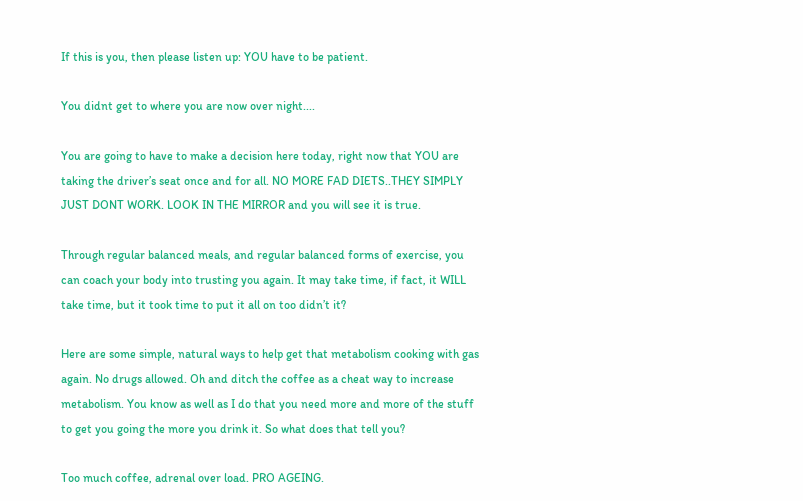If this is you, then please listen up: YOU have to be patient.

You didnt get to where you are now over night....

You are going to have to make a decision here today, right now that YOU are taking the driver’s seat once and for all. NO MORE FAD DIETS..THEY SIMPLY JUST DONT WORK. LOOK IN THE MIRROR and you will see it is true.

Through regular balanced meals, and regular balanced forms of exercise, you can coach your body into trusting you again. It may take time, if fact, it WILL take time, but it took time to put it all on too didn’t it?

Here are some simple, natural ways to help get that metabolism cooking with gas again. No drugs allowed. Oh and ditch the coffee as a cheat way to increase metabolism. You know as well as I do that you need more and more of the stuff to get you going the more you drink it. So what does that tell you?

Too much coffee, adrenal over load. PRO AGEING.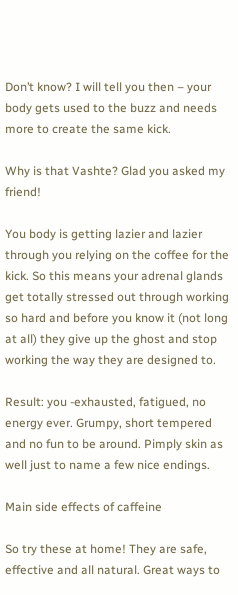Don’t know? I will tell you then – your body gets used to the buzz and needs more to create the same kick.

Why is that Vashte? Glad you asked my friend!

You body is getting lazier and lazier through you relying on the coffee for the kick. So this means your adrenal glands get totally stressed out through working so hard and before you know it (not long at all) they give up the ghost and stop working the way they are designed to.

Result: you -exhausted, fatigued, no energy ever. Grumpy, short tempered and no fun to be around. Pimply skin as well just to name a few nice endings.

Main side effects of caffeine

So try these at home! They are safe, effective and all natural. Great ways to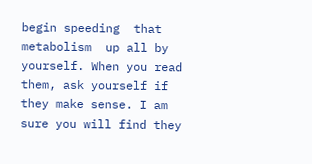begin speeding  that metabolism  up all by yourself. When you read them, ask yourself if they make sense. I am sure you will find they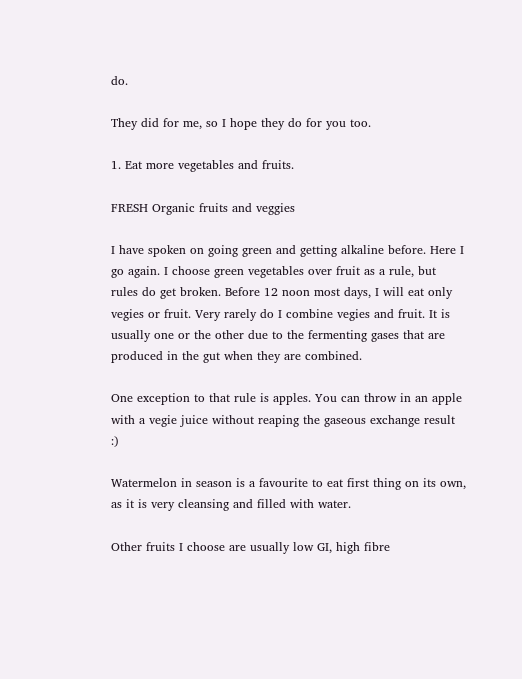do.

They did for me, so I hope they do for you too.

1. Eat more vegetables and fruits.

FRESH Organic fruits and veggies

I have spoken on going green and getting alkaline before. Here I go again. I choose green vegetables over fruit as a rule, but rules do get broken. Before 12 noon most days, I will eat only vegies or fruit. Very rarely do I combine vegies and fruit. It is usually one or the other due to the fermenting gases that are produced in the gut when they are combined.

One exception to that rule is apples. You can throw in an apple with a vegie juice without reaping the gaseous exchange result :)

Watermelon in season is a favourite to eat first thing on its own, as it is very cleansing and filled with water.

Other fruits I choose are usually low GI, high fibre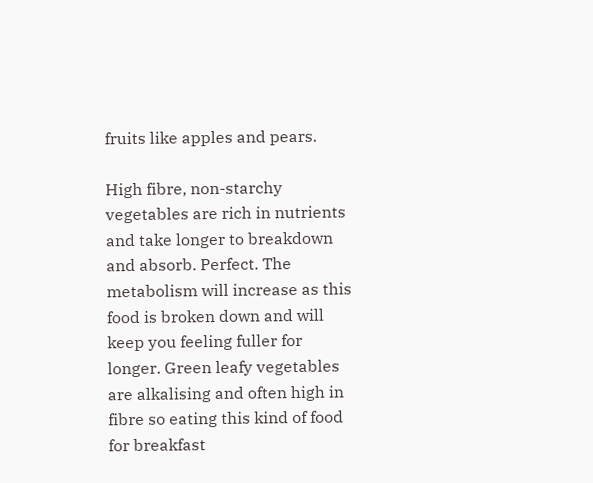fruits like apples and pears.

High fibre, non-starchy vegetables are rich in nutrients and take longer to breakdown and absorb. Perfect. The metabolism will increase as this food is broken down and will keep you feeling fuller for longer. Green leafy vegetables are alkalising and often high in fibre so eating this kind of food for breakfast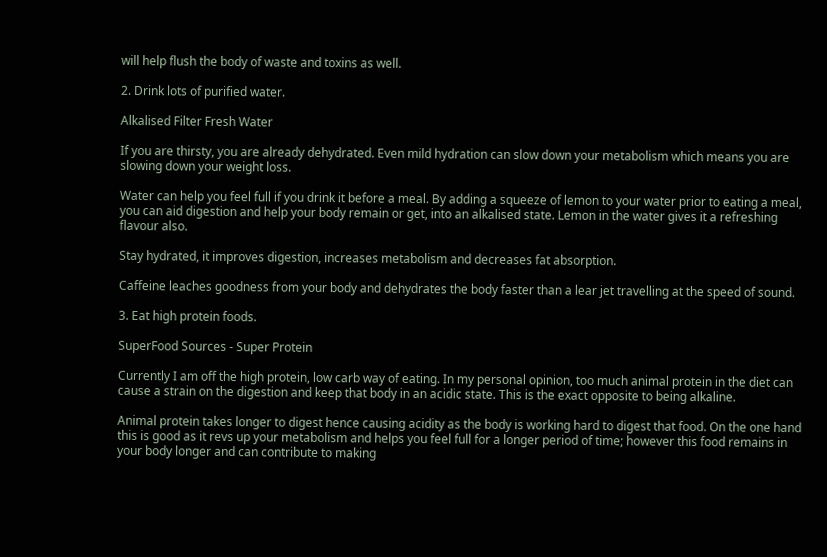will help flush the body of waste and toxins as well.

2. Drink lots of purified water.

Alkalised Filter Fresh Water

If you are thirsty, you are already dehydrated. Even mild hydration can slow down your metabolism which means you are slowing down your weight loss.

Water can help you feel full if you drink it before a meal. By adding a squeeze of lemon to your water prior to eating a meal, you can aid digestion and help your body remain or get, into an alkalised state. Lemon in the water gives it a refreshing flavour also.

Stay hydrated, it improves digestion, increases metabolism and decreases fat absorption.

Caffeine leaches goodness from your body and dehydrates the body faster than a lear jet travelling at the speed of sound.

3. Eat high protein foods.

SuperFood Sources - Super Protein

Currently I am off the high protein, low carb way of eating. In my personal opinion, too much animal protein in the diet can cause a strain on the digestion and keep that body in an acidic state. This is the exact opposite to being alkaline.

Animal protein takes longer to digest hence causing acidity as the body is working hard to digest that food. On the one hand this is good as it revs up your metabolism and helps you feel full for a longer period of time; however this food remains in your body longer and can contribute to making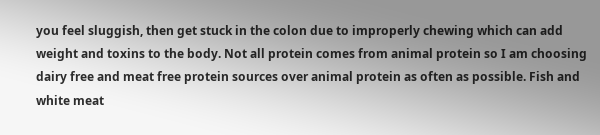you feel sluggish, then get stuck in the colon due to improperly chewing which can add weight and toxins to the body. Not all protein comes from animal protein so I am choosing dairy free and meat free protein sources over animal protein as often as possible. Fish and white meat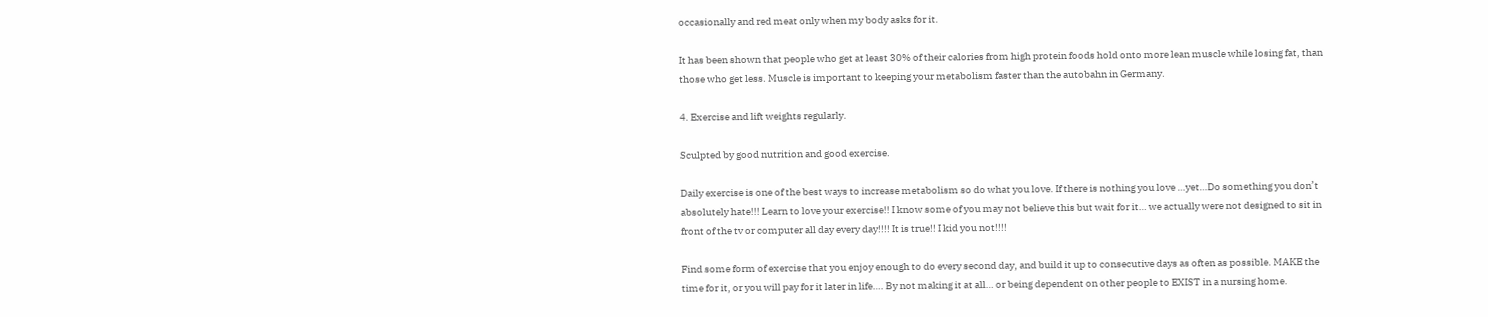occasionally and red meat only when my body asks for it.

It has been shown that people who get at least 30% of their calories from high protein foods hold onto more lean muscle while losing fat, than those who get less. Muscle is important to keeping your metabolism faster than the autobahn in Germany.

4. Exercise and lift weights regularly.

Sculpted by good nutrition and good exercise.

Daily exercise is one of the best ways to increase metabolism so do what you love. If there is nothing you love …yet…Do something you don’t absolutely hate!!! Learn to love your exercise!! I know some of you may not believe this but wait for it… we actually were not designed to sit in front of the tv or computer all day every day!!!! It is true!! I kid you not!!!!

Find some form of exercise that you enjoy enough to do every second day, and build it up to consecutive days as often as possible. MAKE the time for it, or you will pay for it later in life…. By not making it at all… or being dependent on other people to EXIST in a nursing home.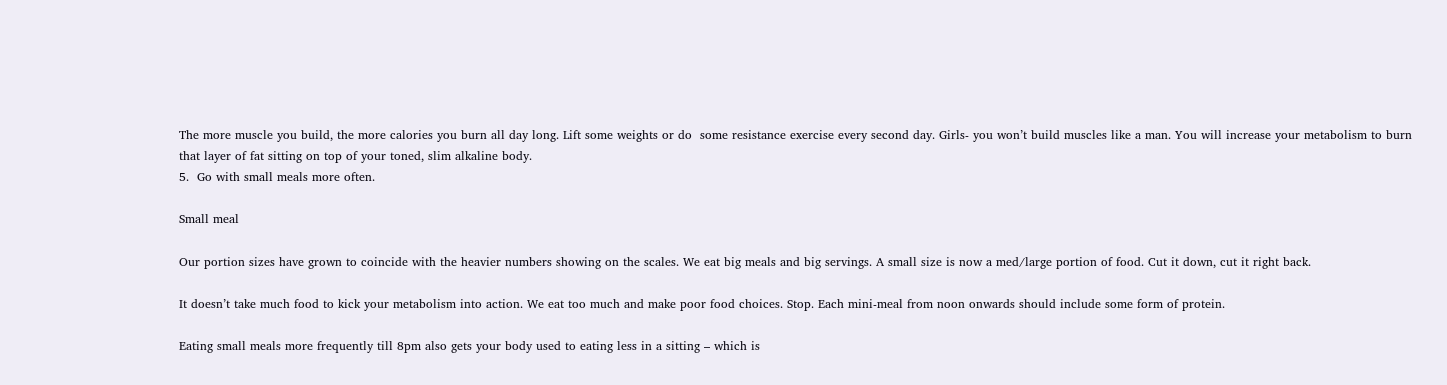The more muscle you build, the more calories you burn all day long. Lift some weights or do  some resistance exercise every second day. Girls- you won’t build muscles like a man. You will increase your metabolism to burn that layer of fat sitting on top of your toned, slim alkaline body.
5.  Go with small meals more often.

Small meal

Our portion sizes have grown to coincide with the heavier numbers showing on the scales. We eat big meals and big servings. A small size is now a med/large portion of food. Cut it down, cut it right back.

It doesn’t take much food to kick your metabolism into action. We eat too much and make poor food choices. Stop. Each mini-meal from noon onwards should include some form of protein.

Eating small meals more frequently till 8pm also gets your body used to eating less in a sitting – which is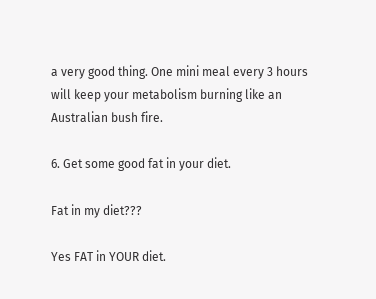a very good thing. One mini meal every 3 hours will keep your metabolism burning like an Australian bush fire.

6. Get some good fat in your diet.

Fat in my diet???

Yes FAT in YOUR diet.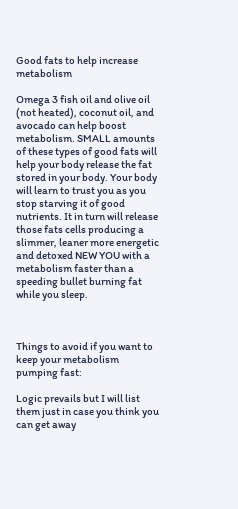Good fats to help increase metabolism

Omega 3 fish oil and olive oil (not heated), coconut oil, and avocado can help boost metabolism. SMALL amounts of these types of good fats will help your body release the fat stored in your body. Your body will learn to trust you as you stop starving it of good nutrients. It in turn will release those fats cells producing a slimmer, leaner more energetic and detoxed NEW YOU with a metabolism faster than a speeding bullet burning fat while you sleep.



Things to avoid if you want to keep your metabolism pumping fast:

Logic prevails but I will list them just in case you think you can get away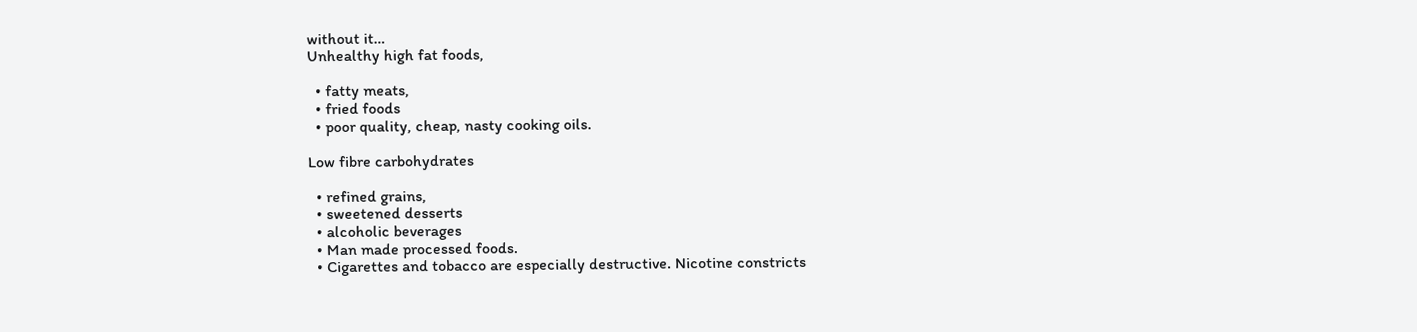without it…
Unhealthy high fat foods,

  • fatty meats,
  • fried foods
  • poor quality, cheap, nasty cooking oils.

Low fibre carbohydrates

  • refined grains,
  • sweetened desserts
  • alcoholic beverages
  • Man made processed foods.
  • Cigarettes and tobacco are especially destructive. Nicotine constricts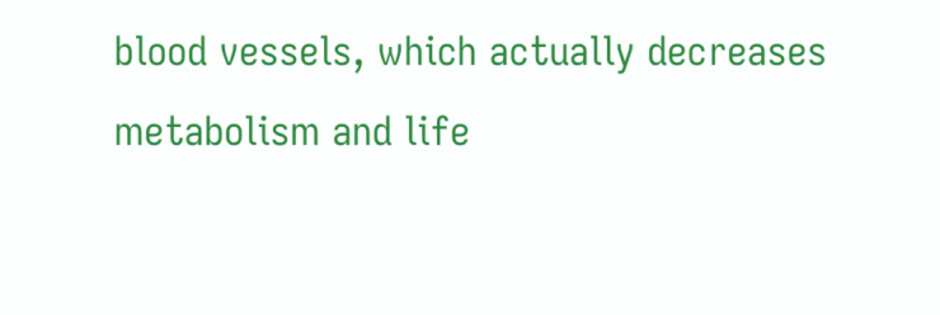blood vessels, which actually decreases metabolism and life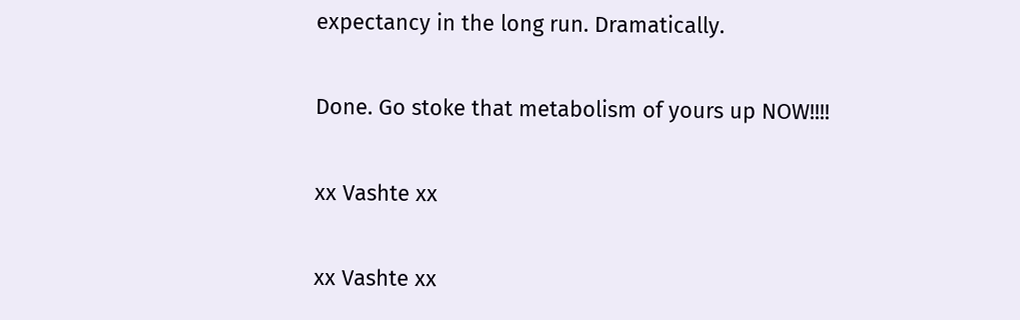expectancy in the long run. Dramatically.

Done. Go stoke that metabolism of yours up NOW!!!!

xx Vashte xx

xx Vashte xx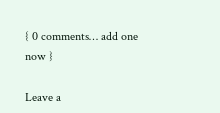{ 0 comments… add one now }

Leave a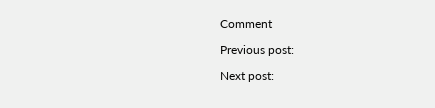Comment

Previous post:

Next post: